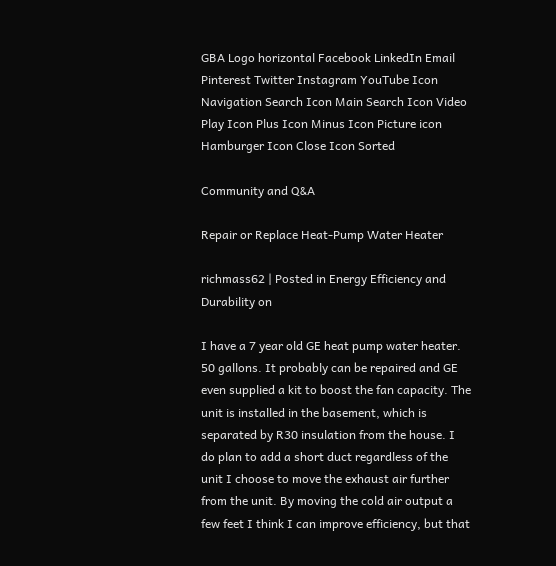GBA Logo horizontal Facebook LinkedIn Email Pinterest Twitter Instagram YouTube Icon Navigation Search Icon Main Search Icon Video Play Icon Plus Icon Minus Icon Picture icon Hamburger Icon Close Icon Sorted

Community and Q&A

Repair or Replace Heat-Pump Water Heater

richmass62 | Posted in Energy Efficiency and Durability on

I have a 7 year old GE heat pump water heater. 50 gallons. It probably can be repaired and GE even supplied a kit to boost the fan capacity. The unit is installed in the basement, which is separated by R30 insulation from the house. I do plan to add a short duct regardless of the unit I choose to move the exhaust air further from the unit. By moving the cold air output a few feet I think I can improve efficiency, but that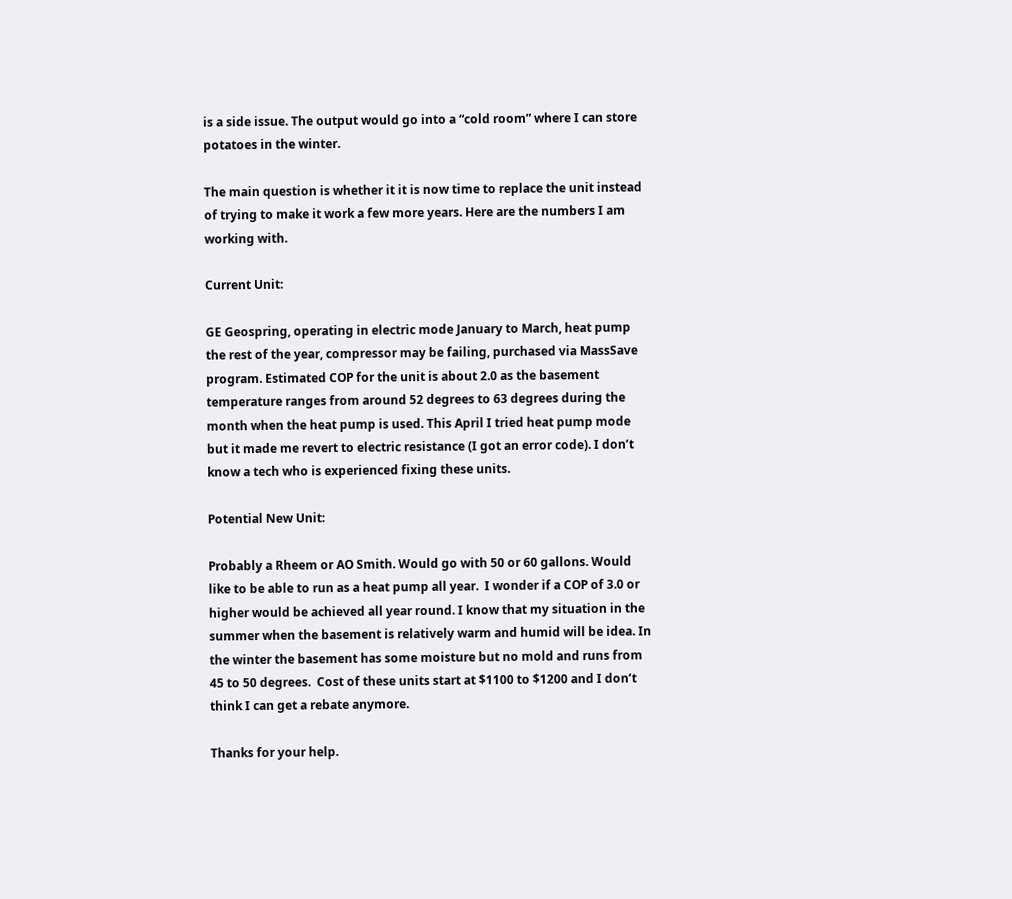is a side issue. The output would go into a “cold room” where I can store potatoes in the winter.

The main question is whether it it is now time to replace the unit instead of trying to make it work a few more years. Here are the numbers I am working with.

Current Unit:

GE Geospring, operating in electric mode January to March, heat pump the rest of the year, compressor may be failing, purchased via MassSave program. Estimated COP for the unit is about 2.0 as the basement temperature ranges from around 52 degrees to 63 degrees during the month when the heat pump is used. This April I tried heat pump mode but it made me revert to electric resistance (I got an error code). I don’t know a tech who is experienced fixing these units.

Potential New Unit:

Probably a Rheem or AO Smith. Would go with 50 or 60 gallons. Would like to be able to run as a heat pump all year.  I wonder if a COP of 3.0 or higher would be achieved all year round. I know that my situation in the summer when the basement is relatively warm and humid will be idea. In the winter the basement has some moisture but no mold and runs from 45 to 50 degrees.  Cost of these units start at $1100 to $1200 and I don’t think I can get a rebate anymore.

Thanks for your help.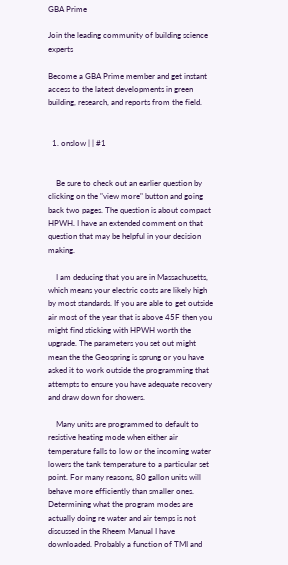GBA Prime

Join the leading community of building science experts

Become a GBA Prime member and get instant access to the latest developments in green building, research, and reports from the field.


  1. onslow | | #1


    Be sure to check out an earlier question by clicking on the "view more" button and going back two pages. The question is about compact HPWH. I have an extended comment on that question that may be helpful in your decision making.

    I am deducing that you are in Massachusetts, which means your electric costs are likely high by most standards. If you are able to get outside air most of the year that is above 45F then you might find sticking with HPWH worth the upgrade. The parameters you set out might mean the the Geospring is sprung or you have asked it to work outside the programming that attempts to ensure you have adequate recovery and draw down for showers.

    Many units are programmed to default to resistive heating mode when either air temperature falls to low or the incoming water lowers the tank temperature to a particular set point. For many reasons, 80 gallon units will behave more efficiently than smaller ones. Determining what the program modes are actually doing re water and air temps is not discussed in the Rheem Manual I have downloaded. Probably a function of TMI and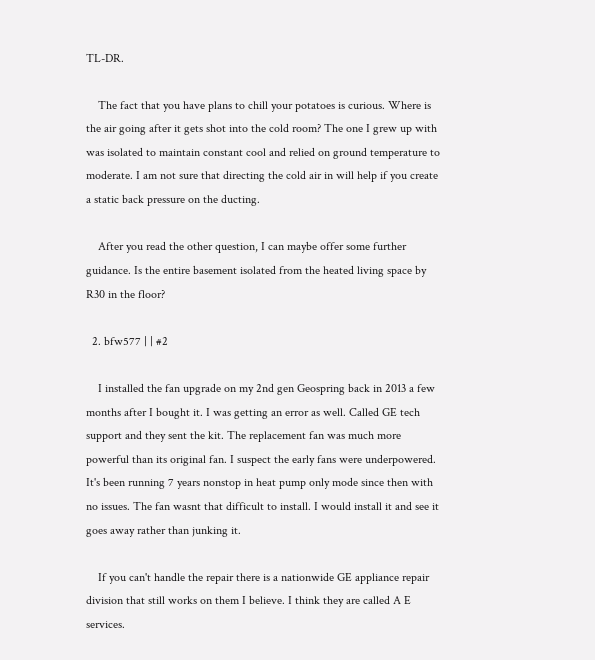TL-DR.

    The fact that you have plans to chill your potatoes is curious. Where is the air going after it gets shot into the cold room? The one I grew up with was isolated to maintain constant cool and relied on ground temperature to moderate. I am not sure that directing the cold air in will help if you create a static back pressure on the ducting.

    After you read the other question, I can maybe offer some further guidance. Is the entire basement isolated from the heated living space by R30 in the floor?

  2. bfw577 | | #2

    I installed the fan upgrade on my 2nd gen Geospring back in 2013 a few months after I bought it. I was getting an error as well. Called GE tech support and they sent the kit. The replacement fan was much more powerful than its original fan. I suspect the early fans were underpowered. It's been running 7 years nonstop in heat pump only mode since then with no issues. The fan wasnt that difficult to install. I would install it and see it goes away rather than junking it.

    If you can't handle the repair there is a nationwide GE appliance repair division that still works on them I believe. I think they are called A E services.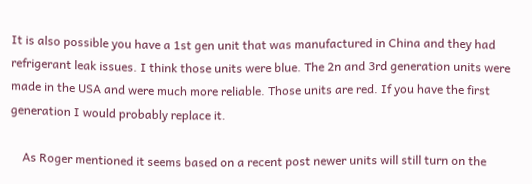It is also possible you have a 1st gen unit that was manufactured in China and they had refrigerant leak issues. I think those units were blue. The 2n and 3rd generation units were made in the USA and were much more reliable. Those units are red. If you have the first generation I would probably replace it.

    As Roger mentioned it seems based on a recent post newer units will still turn on the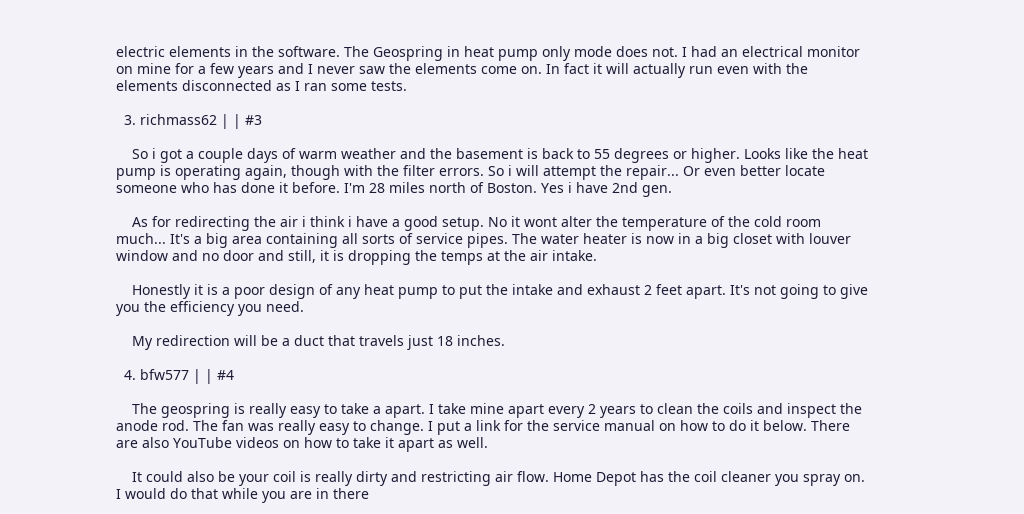electric elements in the software. The Geospring in heat pump only mode does not. I had an electrical monitor on mine for a few years and I never saw the elements come on. In fact it will actually run even with the elements disconnected as I ran some tests.

  3. richmass62 | | #3

    So i got a couple days of warm weather and the basement is back to 55 degrees or higher. Looks like the heat pump is operating again, though with the filter errors. So i will attempt the repair... Or even better locate someone who has done it before. I'm 28 miles north of Boston. Yes i have 2nd gen.

    As for redirecting the air i think i have a good setup. No it wont alter the temperature of the cold room much... It's a big area containing all sorts of service pipes. The water heater is now in a big closet with louver window and no door and still, it is dropping the temps at the air intake.

    Honestly it is a poor design of any heat pump to put the intake and exhaust 2 feet apart. It's not going to give you the efficiency you need.

    My redirection will be a duct that travels just 18 inches.

  4. bfw577 | | #4

    The geospring is really easy to take a apart. I take mine apart every 2 years to clean the coils and inspect the anode rod. The fan was really easy to change. I put a link for the service manual on how to do it below. There are also YouTube videos on how to take it apart as well.

    It could also be your coil is really dirty and restricting air flow. Home Depot has the coil cleaner you spray on. I would do that while you are in there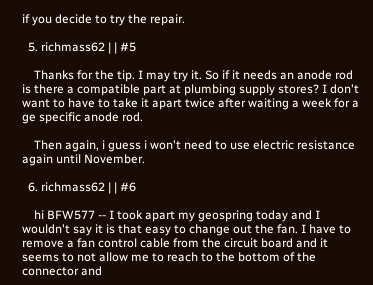if you decide to try the repair.

  5. richmass62 | | #5

    Thanks for the tip. I may try it. So if it needs an anode rod is there a compatible part at plumbing supply stores? I don't want to have to take it apart twice after waiting a week for a ge specific anode rod.

    Then again, i guess i won't need to use electric resistance again until November.

  6. richmass62 | | #6

    hi BFW577 -- I took apart my geospring today and I wouldn't say it is that easy to change out the fan. I have to remove a fan control cable from the circuit board and it seems to not allow me to reach to the bottom of the connector and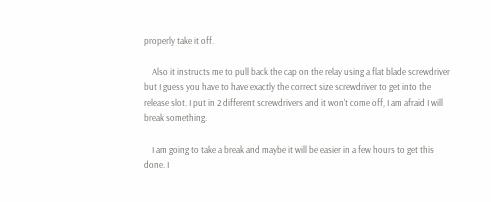properly take it off.

    Also it instructs me to pull back the cap on the relay using a flat blade screwdriver but I guess you have to have exactly the correct size screwdriver to get into the release slot. I put in 2 different screwdrivers and it won't come off, I am afraid I will break something.

    I am going to take a break and maybe it will be easier in a few hours to get this done. I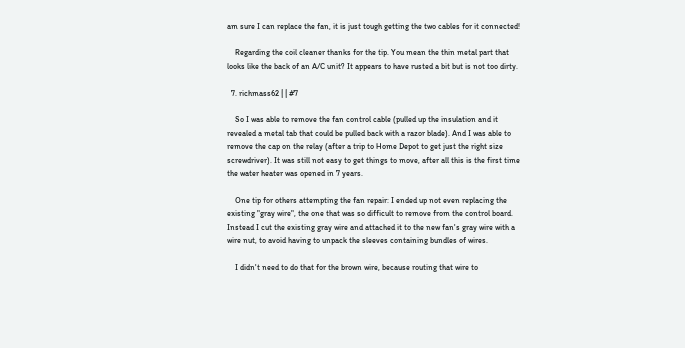am sure I can replace the fan, it is just tough getting the two cables for it connected!

    Regarding the coil cleaner thanks for the tip. You mean the thin metal part that looks like the back of an A/C unit? It appears to have rusted a bit but is not too dirty.

  7. richmass62 | | #7

    So I was able to remove the fan control cable (pulled up the insulation and it revealed a metal tab that could be pulled back with a razor blade). And I was able to remove the cap on the relay (after a trip to Home Depot to get just the right size screwdriver). It was still not easy to get things to move, after all this is the first time the water heater was opened in 7 years.

    One tip for others attempting the fan repair: I ended up not even replacing the existing "gray wire", the one that was so difficult to remove from the control board. Instead I cut the existing gray wire and attached it to the new fan's gray wire with a wire nut, to avoid having to unpack the sleeves containing bundles of wires.

    I didn't need to do that for the brown wire, because routing that wire to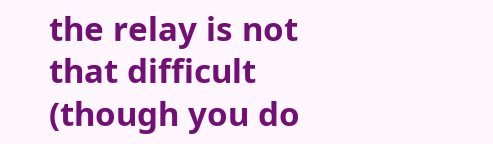the relay is not that difficult (though you do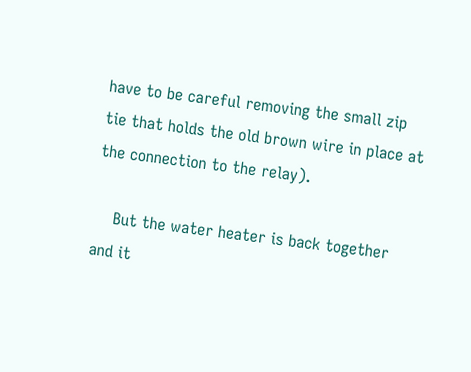have to be careful removing the small zip tie that holds the old brown wire in place at the connection to the relay).

    But the water heater is back together and it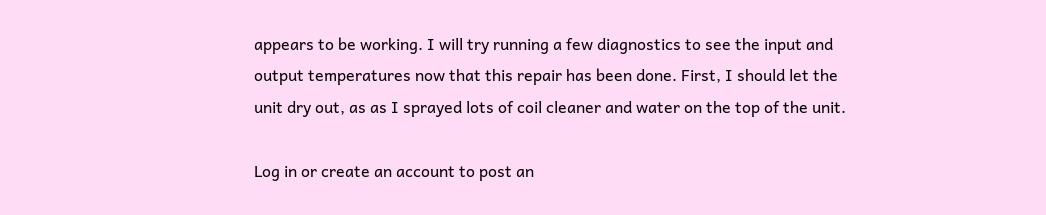appears to be working. I will try running a few diagnostics to see the input and output temperatures now that this repair has been done. First, I should let the unit dry out, as as I sprayed lots of coil cleaner and water on the top of the unit.

Log in or create an account to post an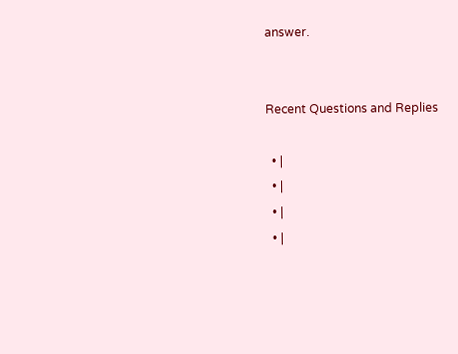answer.


Recent Questions and Replies

  • |
  • |
  • |
  • |